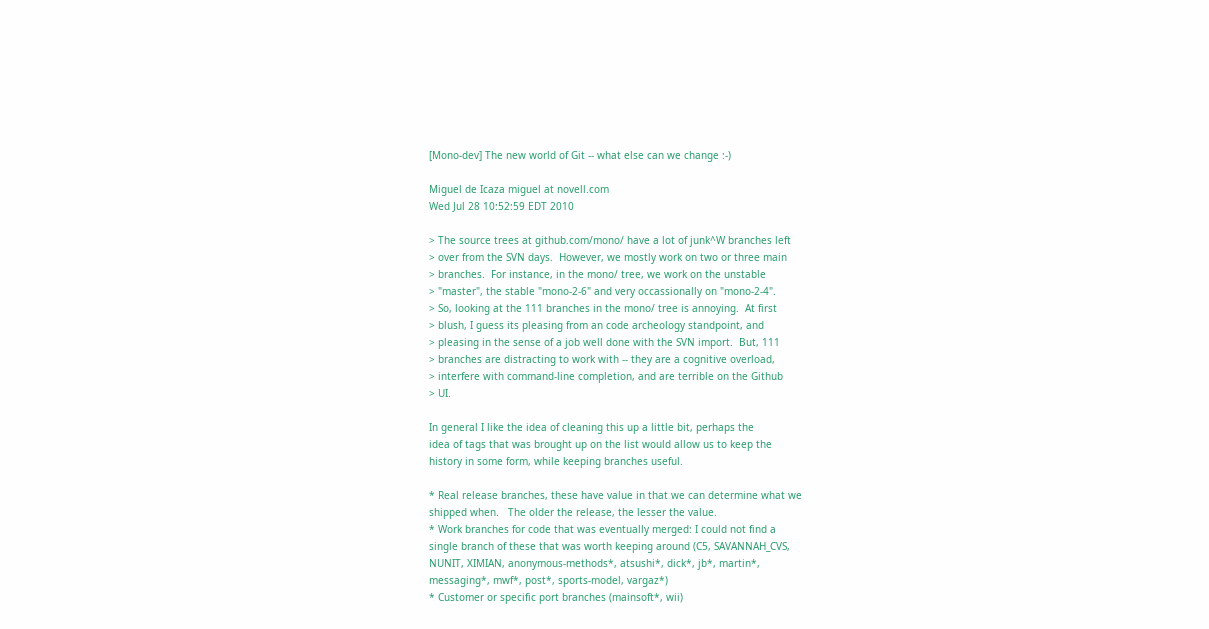[Mono-dev] The new world of Git -- what else can we change :-)

Miguel de Icaza miguel at novell.com
Wed Jul 28 10:52:59 EDT 2010

> The source trees at github.com/mono/ have a lot of junk^W branches left
> over from the SVN days.  However, we mostly work on two or three main
> branches.  For instance, in the mono/ tree, we work on the unstable
> "master", the stable "mono-2-6" and very occassionally on "mono-2-4".
> So, looking at the 111 branches in the mono/ tree is annoying.  At first
> blush, I guess its pleasing from an code archeology standpoint, and
> pleasing in the sense of a job well done with the SVN import.  But, 111
> branches are distracting to work with -- they are a cognitive overload,
> interfere with command-line completion, and are terrible on the Github
> UI.

In general I like the idea of cleaning this up a little bit, perhaps the
idea of tags that was brought up on the list would allow us to keep the
history in some form, while keeping branches useful.

* Real release branches, these have value in that we can determine what we
shipped when.   The older the release, the lesser the value.
* Work branches for code that was eventually merged: I could not find a
single branch of these that was worth keeping around (C5, SAVANNAH_CVS,
NUNIT, XIMIAN, anonymous-methods*, atsushi*, dick*, jb*, martin*,
messaging*, mwf*, post*, sports-model, vargaz*)
* Customer or specific port branches (mainsoft*, wii)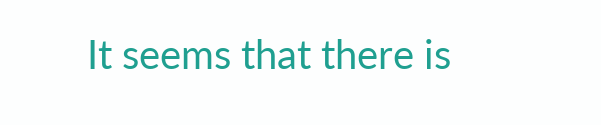It seems that there is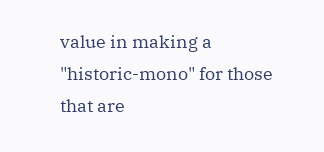value in making a "historic-mono" for those that are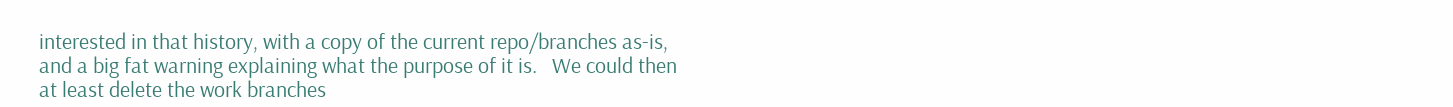interested in that history, with a copy of the current repo/branches as-is,
and a big fat warning explaining what the purpose of it is.   We could then
at least delete the work branches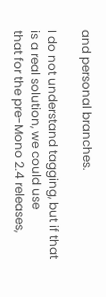and personal branches.

I do not understand tagging, but if that is a real solution, we could use
that for the pre-Mono 2.4 releases,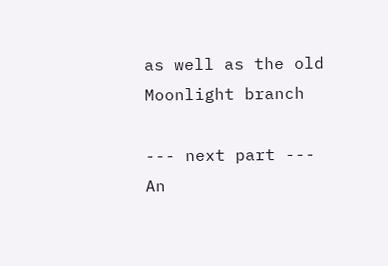as well as the old Moonlight branch

--- next part ---
An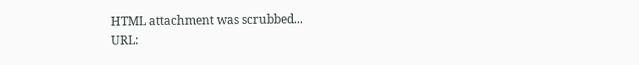HTML attachment was scrubbed...
URL: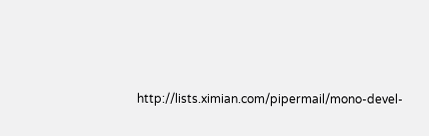http://lists.ximian.com/pipermail/mono-devel-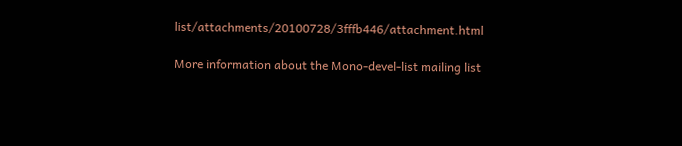list/attachments/20100728/3fffb446/attachment.html

More information about the Mono-devel-list mailing list